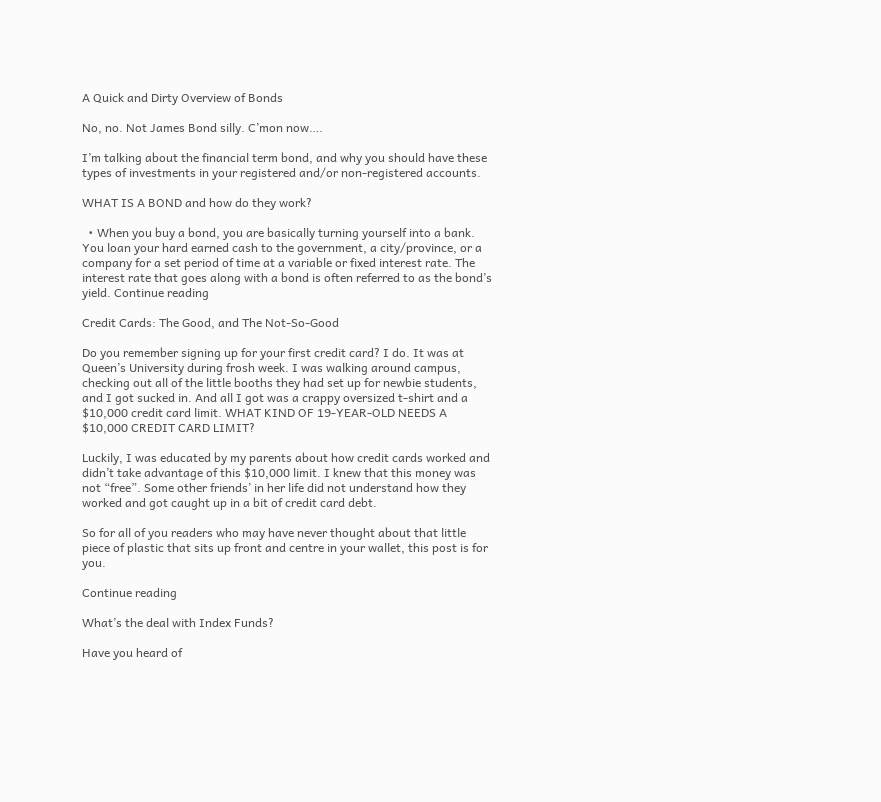A Quick and Dirty Overview of Bonds

No, no. Not James Bond silly. C’mon now….

I’m talking about the financial term bond, and why you should have these types of investments in your registered and/or non-registered accounts.

WHAT IS A BOND and how do they work?

  • When you buy a bond, you are basically turning yourself into a bank. You loan your hard earned cash to the government, a city/province, or a company for a set period of time at a variable or fixed interest rate. The interest rate that goes along with a bond is often referred to as the bond’s yield. Continue reading

Credit Cards: The Good, and The Not-So-Good

Do you remember signing up for your first credit card? I do. It was at Queen’s University during frosh week. I was walking around campus, checking out all of the little booths they had set up for newbie students, and I got sucked in. And all I got was a crappy oversized t-shirt and a $10,000 credit card limit. WHAT KIND OF 19-YEAR-OLD NEEDS A $10,000 CREDIT CARD LIMIT?

Luckily, I was educated by my parents about how credit cards worked and didn’t take advantage of this $10,000 limit. I knew that this money was not “free”. Some other friends’ in her life did not understand how they worked and got caught up in a bit of credit card debt.

So for all of you readers who may have never thought about that little piece of plastic that sits up front and centre in your wallet, this post is for you.

Continue reading

What’s the deal with Index Funds?

Have you heard of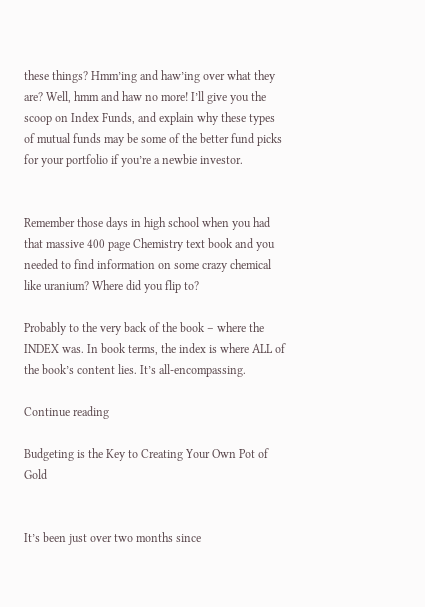these things? Hmm’ing and haw’ing over what they are? Well, hmm and haw no more! I’ll give you the scoop on Index Funds, and explain why these types of mutual funds may be some of the better fund picks for your portfolio if you’re a newbie investor.


Remember those days in high school when you had that massive 400 page Chemistry text book and you needed to find information on some crazy chemical like uranium? Where did you flip to?

Probably to the very back of the book – where the INDEX was. In book terms, the index is where ALL of the book’s content lies. It’s all-encompassing.

Continue reading

Budgeting is the Key to Creating Your Own Pot of Gold


It’s been just over two months since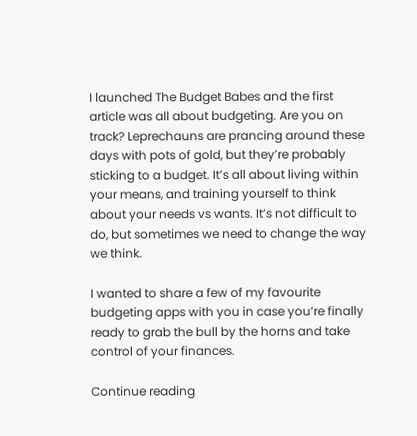I launched The Budget Babes and the first article was all about budgeting. Are you on track? Leprechauns are prancing around these days with pots of gold, but they’re probably sticking to a budget. It’s all about living within your means, and training yourself to think about your needs vs wants. It’s not difficult to do, but sometimes we need to change the way we think.

I wanted to share a few of my favourite budgeting apps with you in case you’re finally ready to grab the bull by the horns and take control of your finances.

Continue reading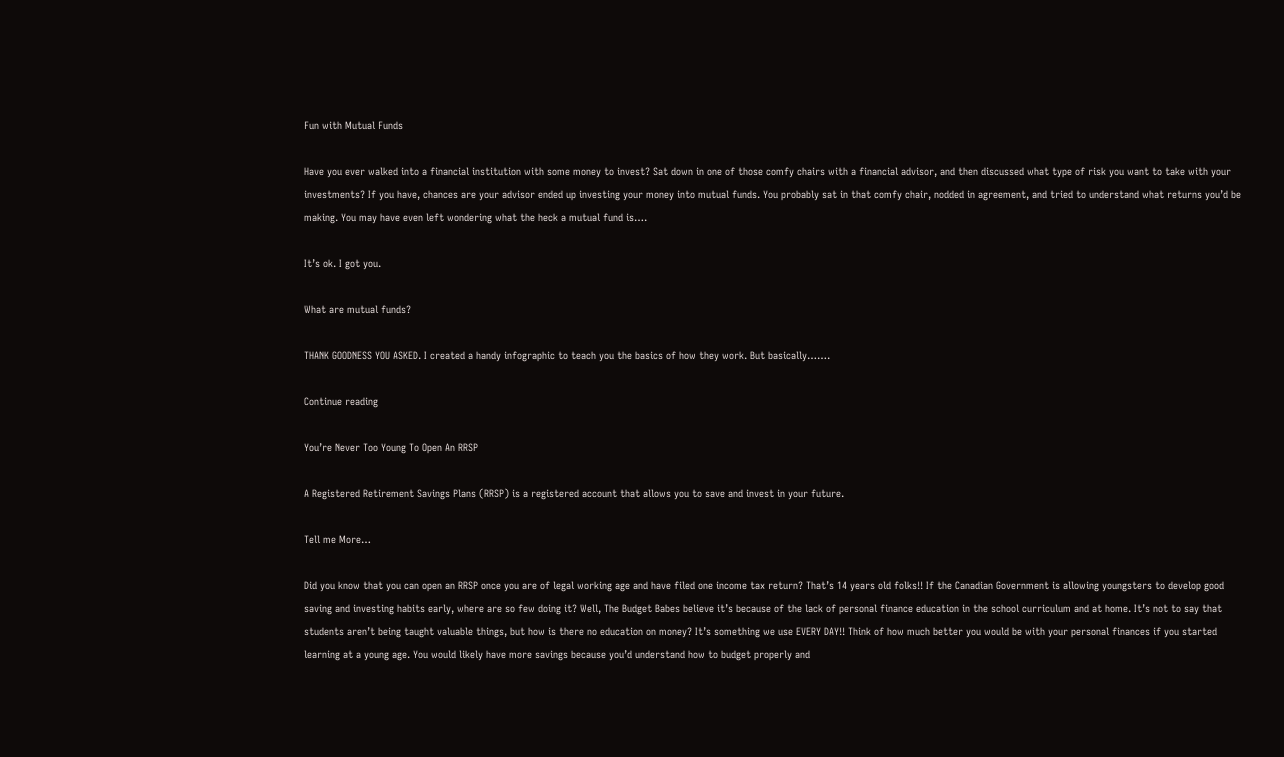Fun with Mutual Funds

Have you ever walked into a financial institution with some money to invest? Sat down in one of those comfy chairs with a financial advisor, and then discussed what type of risk you want to take with your investments? If you have, chances are your advisor ended up investing your money into mutual funds. You probably sat in that comfy chair, nodded in agreement, and tried to understand what returns you’d be making. You may have even left wondering what the heck a mutual fund is….

It’s ok. I got you.

What are mutual funds?

THANK GOODNESS YOU ASKED. I created a handy infographic to teach you the basics of how they work. But basically…….

Continue reading

You’re Never Too Young To Open An RRSP

A Registered Retirement Savings Plans (RRSP) is a registered account that allows you to save and invest in your future.

Tell me More…

Did you know that you can open an RRSP once you are of legal working age and have filed one income tax return? That’s 14 years old folks!! If the Canadian Government is allowing youngsters to develop good saving and investing habits early, where are so few doing it? Well, The Budget Babes believe it’s because of the lack of personal finance education in the school curriculum and at home. It’s not to say that students aren’t being taught valuable things, but how is there no education on money? It’s something we use EVERY DAY!! Think of how much better you would be with your personal finances if you started learning at a young age. You would likely have more savings because you’d understand how to budget properly and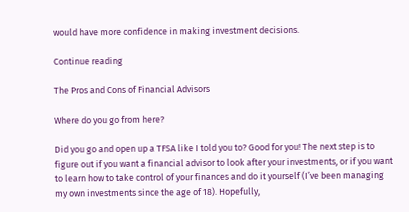would have more confidence in making investment decisions.

Continue reading

The Pros and Cons of Financial Advisors

Where do you go from here?

Did you go and open up a TFSA like I told you to? Good for you! The next step is to figure out if you want a financial advisor to look after your investments, or if you want to learn how to take control of your finances and do it yourself (I’ve been managing my own investments since the age of 18). Hopefully,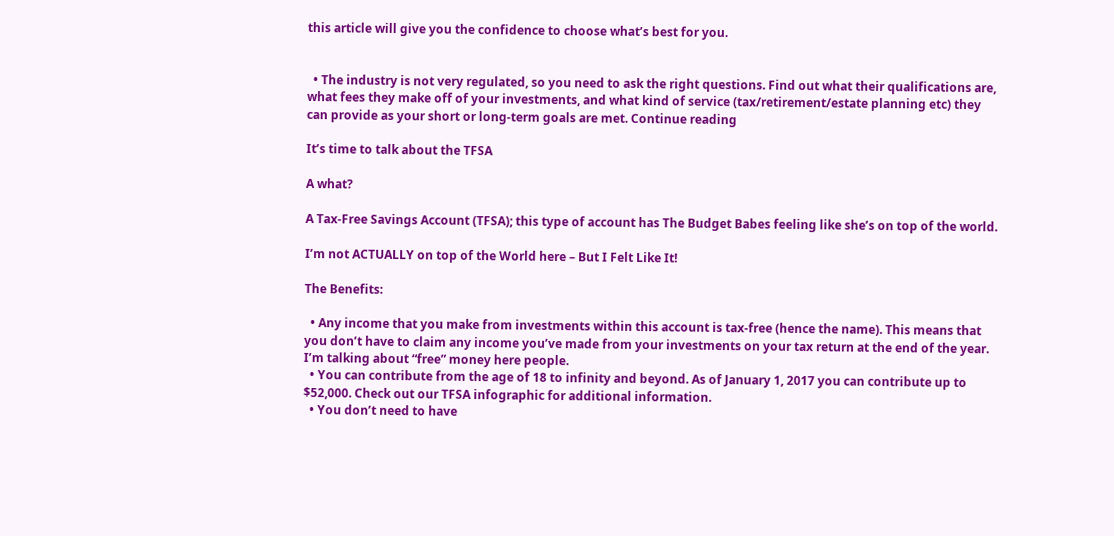this article will give you the confidence to choose what’s best for you.


  • The industry is not very regulated, so you need to ask the right questions. Find out what their qualifications are, what fees they make off of your investments, and what kind of service (tax/retirement/estate planning etc) they can provide as your short or long-term goals are met. Continue reading

It’s time to talk about the TFSA

A what?

A Tax-Free Savings Account (TFSA); this type of account has The Budget Babes feeling like she’s on top of the world.

I’m not ACTUALLY on top of the World here – But I Felt Like It!

The Benefits:

  • Any income that you make from investments within this account is tax-free (hence the name). This means that you don’t have to claim any income you’ve made from your investments on your tax return at the end of the year. I’m talking about “free” money here people.
  • You can contribute from the age of 18 to infinity and beyond. As of January 1, 2017 you can contribute up to $52,000. Check out our TFSA infographic for additional information.
  • You don’t need to have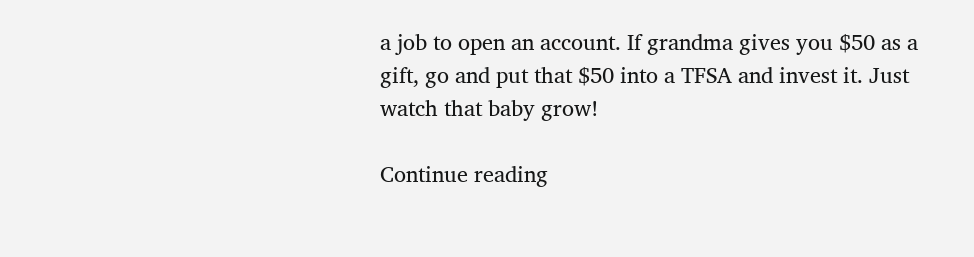a job to open an account. If grandma gives you $50 as a gift, go and put that $50 into a TFSA and invest it. Just watch that baby grow!

Continue reading